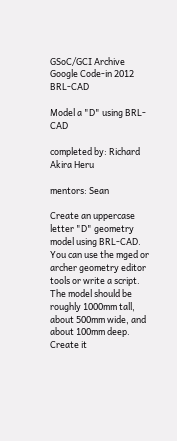GSoC/GCI Archive
Google Code-in 2012 BRL-CAD

Model a "D" using BRL-CAD

completed by: Richard Akira Heru

mentors: Sean

Create an uppercase letter "D" geometry model using BRL-CAD. You can use the mged or archer geometry editor tools or write a script. The model should be roughly 1000mm tall, about 500mm wide, and about 100mm deep. Create it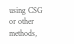using CSG or other methods,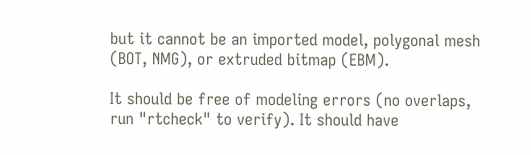but it cannot be an imported model, polygonal mesh (BOT, NMG), or extruded bitmap (EBM).

It should be free of modeling errors (no overlaps, run "rtcheck" to verify). It should have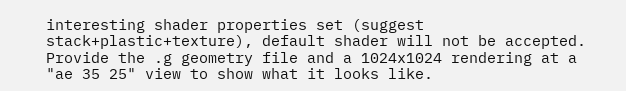interesting shader properties set (suggest stack+plastic+texture), default shader will not be accepted. Provide the .g geometry file and a 1024x1024 rendering at a "ae 35 25" view to show what it looks like.